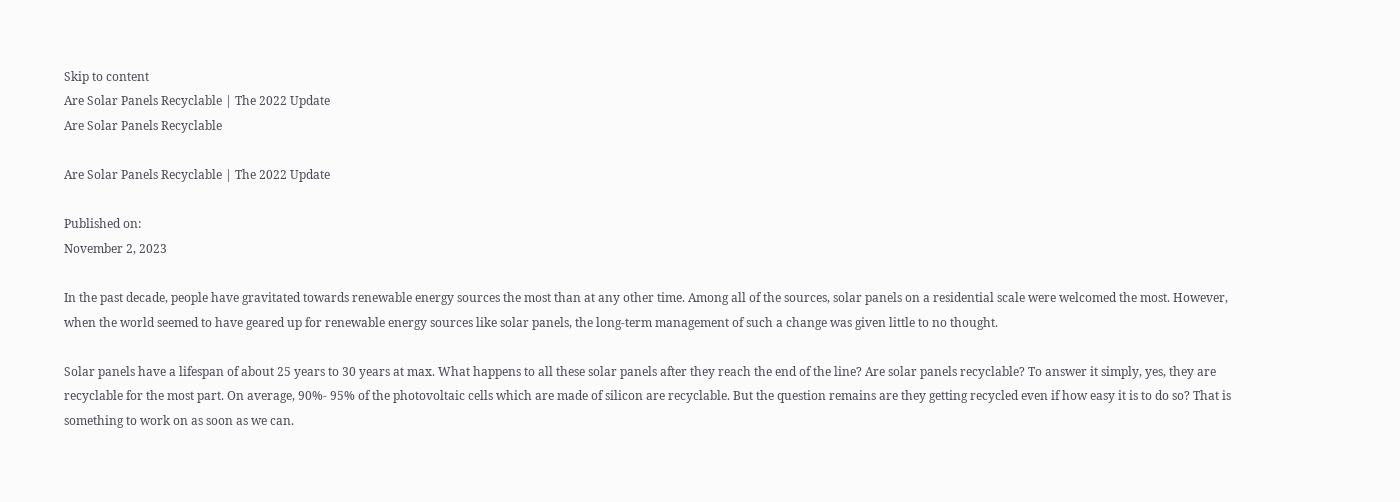Skip to content
Are Solar Panels Recyclable | The 2022 Update
Are Solar Panels Recyclable

Are Solar Panels Recyclable | The 2022 Update

Published on:
November 2, 2023

In the past decade, people have gravitated towards renewable energy sources the most than at any other time. Among all of the sources, solar panels on a residential scale were welcomed the most. However, when the world seemed to have geared up for renewable energy sources like solar panels, the long-term management of such a change was given little to no thought.

Solar panels have a lifespan of about 25 years to 30 years at max. What happens to all these solar panels after they reach the end of the line? Are solar panels recyclable? To answer it simply, yes, they are recyclable for the most part. On average, 90%- 95% of the photovoltaic cells which are made of silicon are recyclable. But the question remains are they getting recycled even if how easy it is to do so? That is something to work on as soon as we can.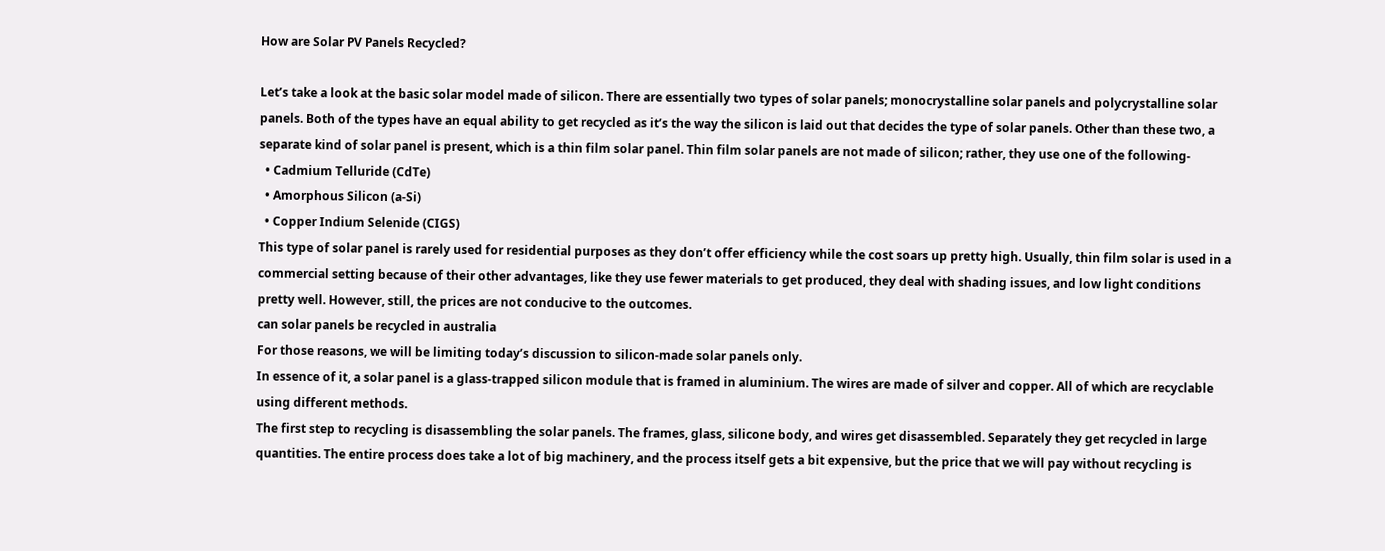How are Solar PV Panels Recycled?

Let’s take a look at the basic solar model made of silicon. There are essentially two types of solar panels; monocrystalline solar panels and polycrystalline solar panels. Both of the types have an equal ability to get recycled as it’s the way the silicon is laid out that decides the type of solar panels. Other than these two, a separate kind of solar panel is present, which is a thin film solar panel. Thin film solar panels are not made of silicon; rather, they use one of the following-
  • Cadmium Telluride (CdTe)
  • Amorphous Silicon (a-Si)
  • Copper Indium Selenide (CIGS)
This type of solar panel is rarely used for residential purposes as they don’t offer efficiency while the cost soars up pretty high. Usually, thin film solar is used in a commercial setting because of their other advantages, like they use fewer materials to get produced, they deal with shading issues, and low light conditions pretty well. However, still, the prices are not conducive to the outcomes.
can solar panels be recycled in australia
For those reasons, we will be limiting today’s discussion to silicon-made solar panels only.
In essence of it, a solar panel is a glass-trapped silicon module that is framed in aluminium. The wires are made of silver and copper. All of which are recyclable using different methods.
The first step to recycling is disassembling the solar panels. The frames, glass, silicone body, and wires get disassembled. Separately they get recycled in large quantities. The entire process does take a lot of big machinery, and the process itself gets a bit expensive, but the price that we will pay without recycling is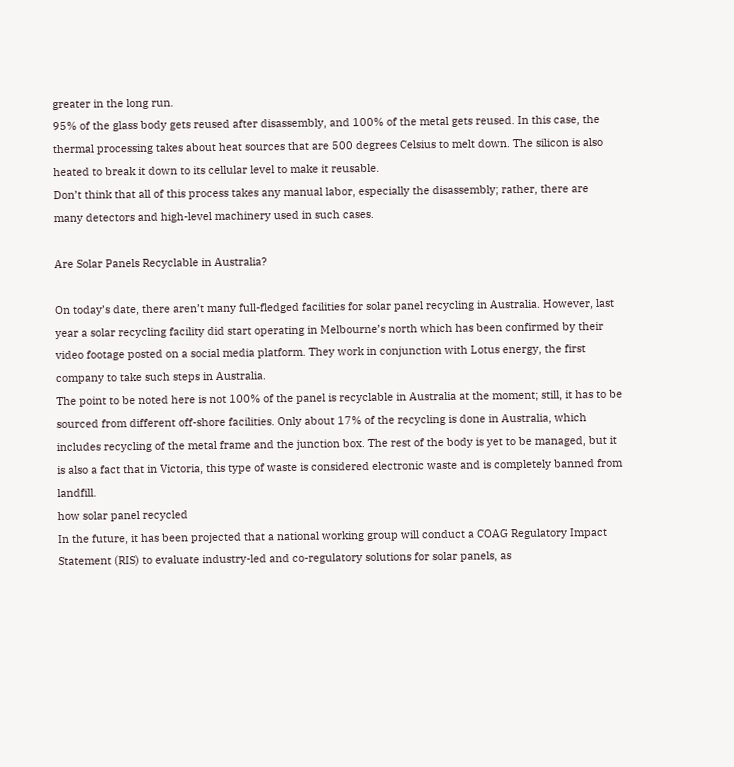greater in the long run.
95% of the glass body gets reused after disassembly, and 100% of the metal gets reused. In this case, the thermal processing takes about heat sources that are 500 degrees Celsius to melt down. The silicon is also heated to break it down to its cellular level to make it reusable.
Don’t think that all of this process takes any manual labor, especially the disassembly; rather, there are many detectors and high-level machinery used in such cases.

Are Solar Panels Recyclable in Australia?

On today’s date, there aren’t many full-fledged facilities for solar panel recycling in Australia. However, last year a solar recycling facility did start operating in Melbourne’s north which has been confirmed by their video footage posted on a social media platform. They work in conjunction with Lotus energy, the first company to take such steps in Australia.
The point to be noted here is not 100% of the panel is recyclable in Australia at the moment; still, it has to be sourced from different off-shore facilities. Only about 17% of the recycling is done in Australia, which includes recycling of the metal frame and the junction box. The rest of the body is yet to be managed, but it is also a fact that in Victoria, this type of waste is considered electronic waste and is completely banned from landfill.
how solar panel recycled
In the future, it has been projected that a national working group will conduct a COAG Regulatory Impact Statement (RIS) to evaluate industry-led and co-regulatory solutions for solar panels, as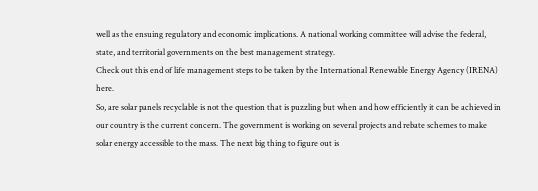well as the ensuing regulatory and economic implications. A national working committee will advise the federal, state, and territorial governments on the best management strategy.
Check out this end of life management steps to be taken by the International Renewable Energy Agency (IRENA) here.
So, are solar panels recyclable is not the question that is puzzling but when and how efficiently it can be achieved in our country is the current concern. The government is working on several projects and rebate schemes to make solar energy accessible to the mass. The next big thing to figure out is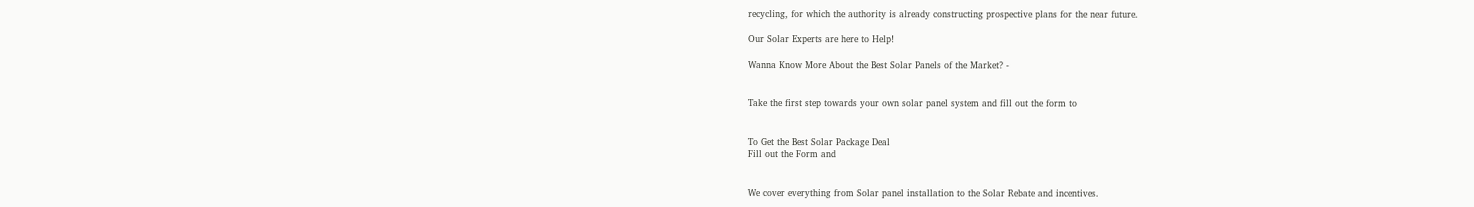recycling, for which the authority is already constructing prospective plans for the near future.

Our Solar Experts are here to Help!

Wanna Know More About the Best Solar Panels of the Market? -


Take the first step towards your own solar panel system and fill out the form to


To Get the Best Solar Package Deal
Fill out the Form and


We cover everything from Solar panel installation to the Solar Rebate and incentives.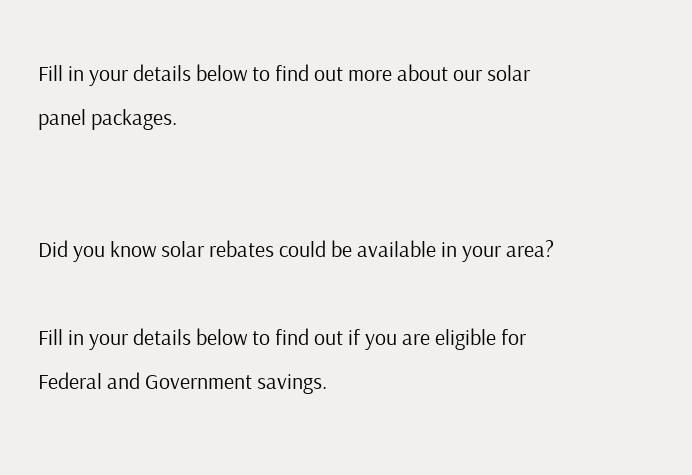Fill in your details below to find out more about our solar panel packages.


Did you know solar rebates could be available in your area?

Fill in your details below to find out if you are eligible for Federal and Government savings.